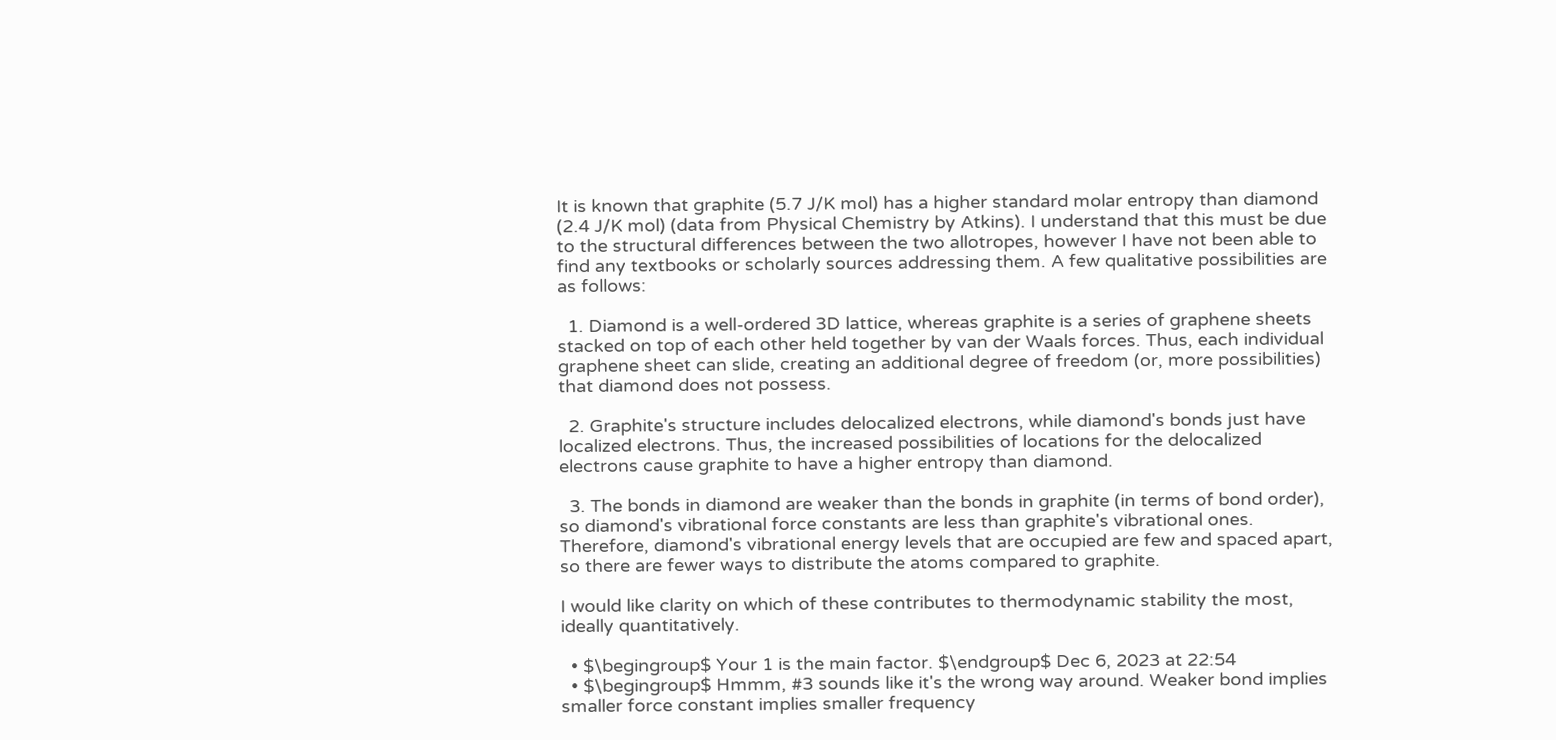It is known that graphite (5.7 J/K mol) has a higher standard molar entropy than diamond (2.4 J/K mol) (data from Physical Chemistry by Atkins). I understand that this must be due to the structural differences between the two allotropes, however I have not been able to find any textbooks or scholarly sources addressing them. A few qualitative possibilities are as follows:

  1. Diamond is a well-ordered 3D lattice, whereas graphite is a series of graphene sheets stacked on top of each other held together by van der Waals forces. Thus, each individual graphene sheet can slide, creating an additional degree of freedom (or, more possibilities) that diamond does not possess.

  2. Graphite's structure includes delocalized electrons, while diamond's bonds just have localized electrons. Thus, the increased possibilities of locations for the delocalized electrons cause graphite to have a higher entropy than diamond.

  3. The bonds in diamond are weaker than the bonds in graphite (in terms of bond order), so diamond's vibrational force constants are less than graphite's vibrational ones. Therefore, diamond's vibrational energy levels that are occupied are few and spaced apart, so there are fewer ways to distribute the atoms compared to graphite.

I would like clarity on which of these contributes to thermodynamic stability the most, ideally quantitatively.

  • $\begingroup$ Your 1 is the main factor. $\endgroup$ Dec 6, 2023 at 22:54
  • $\begingroup$ Hmmm, #3 sounds like it's the wrong way around. Weaker bond implies smaller force constant implies smaller frequency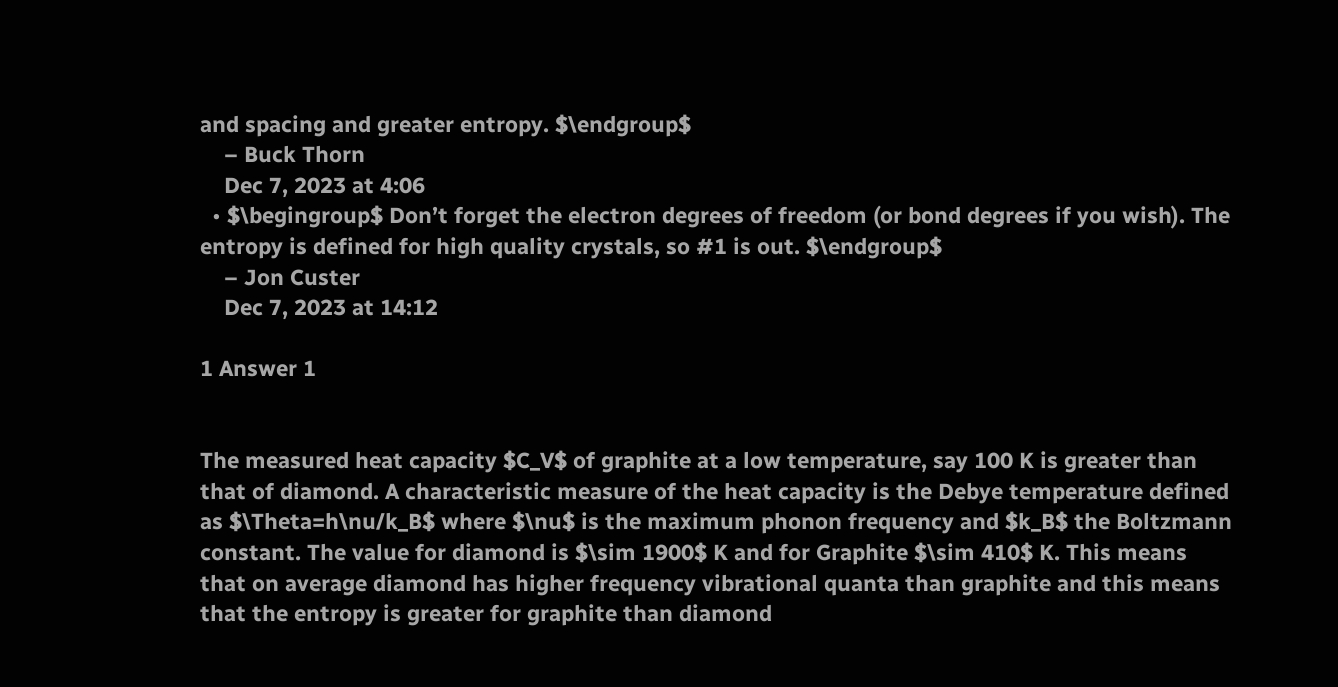and spacing and greater entropy. $\endgroup$
    – Buck Thorn
    Dec 7, 2023 at 4:06
  • $\begingroup$ Don’t forget the electron degrees of freedom (or bond degrees if you wish). The entropy is defined for high quality crystals, so #1 is out. $\endgroup$
    – Jon Custer
    Dec 7, 2023 at 14:12

1 Answer 1


The measured heat capacity $C_V$ of graphite at a low temperature, say 100 K is greater than that of diamond. A characteristic measure of the heat capacity is the Debye temperature defined as $\Theta=h\nu/k_B$ where $\nu$ is the maximum phonon frequency and $k_B$ the Boltzmann constant. The value for diamond is $\sim 1900$ K and for Graphite $\sim 410$ K. This means that on average diamond has higher frequency vibrational quanta than graphite and this means that the entropy is greater for graphite than diamond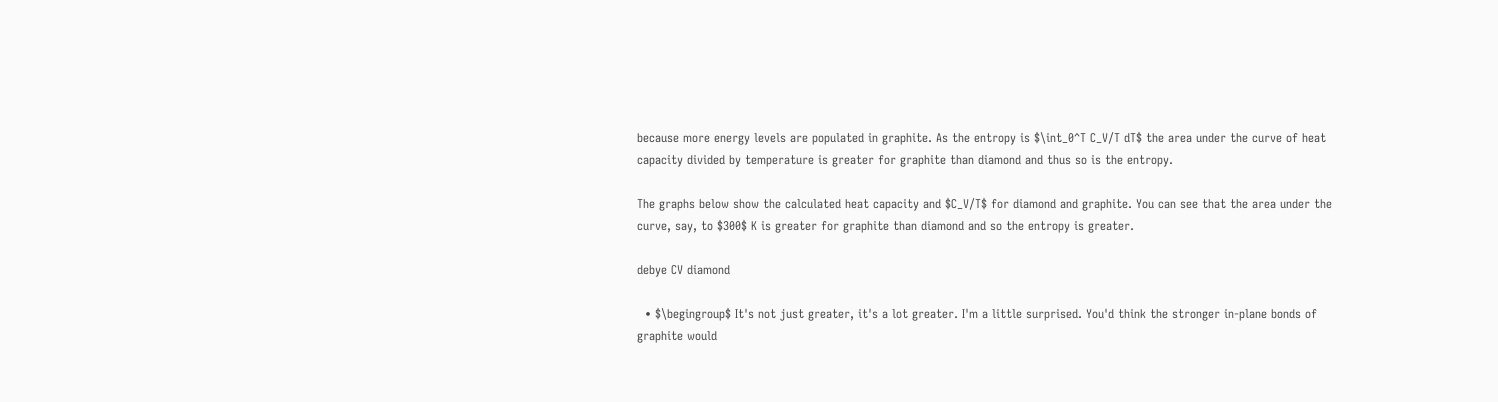because more energy levels are populated in graphite. As the entropy is $\int_0^T C_V/T dT$ the area under the curve of heat capacity divided by temperature is greater for graphite than diamond and thus so is the entropy.

The graphs below show the calculated heat capacity and $C_V/T$ for diamond and graphite. You can see that the area under the curve, say, to $300$ K is greater for graphite than diamond and so the entropy is greater.

debye CV diamond

  • $\begingroup$ It's not just greater, it's a lot greater. I'm a little surprised. You'd think the stronger in-plane bonds of graphite would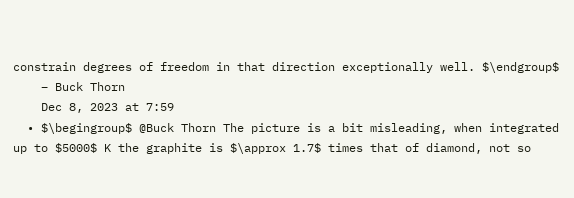constrain degrees of freedom in that direction exceptionally well. $\endgroup$
    – Buck Thorn
    Dec 8, 2023 at 7:59
  • $\begingroup$ @Buck Thorn The picture is a bit misleading, when integrated up to $5000$ K the graphite is $\approx 1.7$ times that of diamond, not so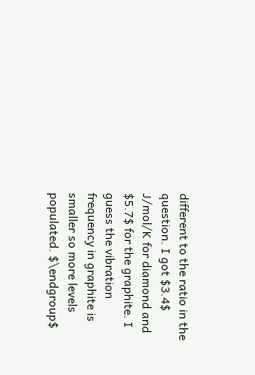different to the ratio in the question. I got $3.4$ J/mol/K for diamond and $5.7$ for the graphite. I guess the vibration frequency in graphite is smaller so more levels populated. $\endgroup$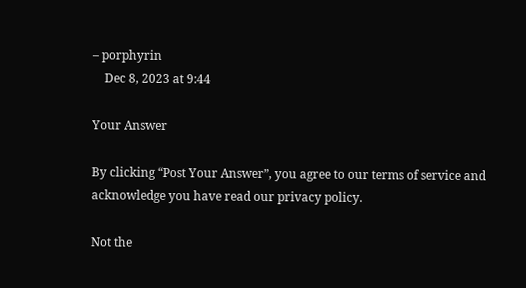– porphyrin
    Dec 8, 2023 at 9:44

Your Answer

By clicking “Post Your Answer”, you agree to our terms of service and acknowledge you have read our privacy policy.

Not the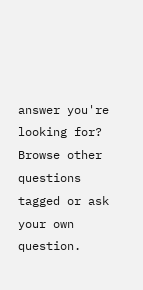answer you're looking for? Browse other questions tagged or ask your own question.